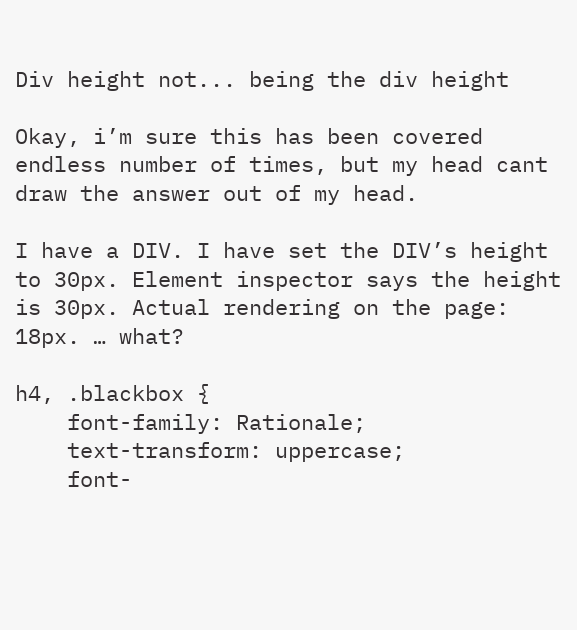Div height not... being the div height

Okay, i’m sure this has been covered endless number of times, but my head cant draw the answer out of my head.

I have a DIV. I have set the DIV’s height to 30px. Element inspector says the height is 30px. Actual rendering on the page: 18px. … what?

h4, .blackbox {
    font-family: Rationale;
    text-transform: uppercase;
    font-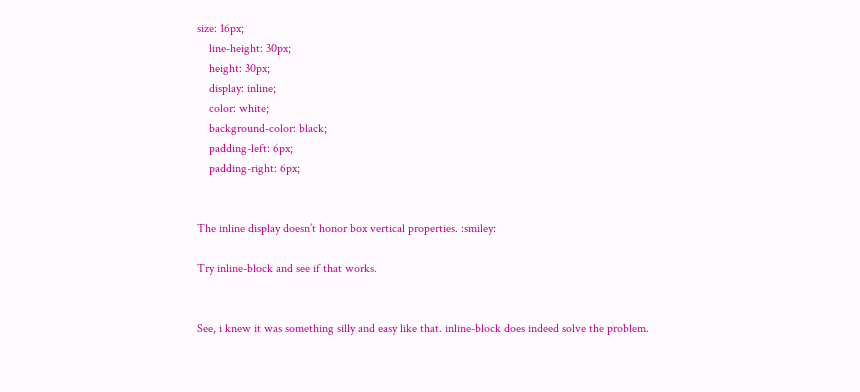size: 16px;
    line-height: 30px;
    height: 30px;
    display: inline;
    color: white;
    background-color: black;
    padding-left: 6px;
    padding-right: 6px;


The inline display doesn’t honor box vertical properties. :smiley:

Try inline-block and see if that works.


See, i knew it was something silly and easy like that. inline-block does indeed solve the problem.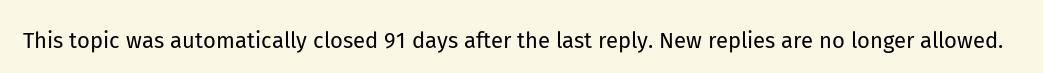This topic was automatically closed 91 days after the last reply. New replies are no longer allowed.